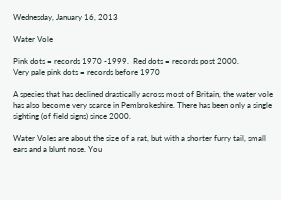Wednesday, January 16, 2013

Water Vole

Pink dots = records 1970 -1999.  Red dots = records post 2000.
Very pale pink dots = records before 1970

A species that has declined drastically across most of Britain, the water vole has also become very scarce in Pembrokeshire. There has been only a single sighting (of field signs) since 2000.

Water Voles are about the size of a rat, but with a shorter furry tail, small ears and a blunt nose. You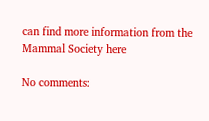can find more information from the Mammal Society here

No comments: